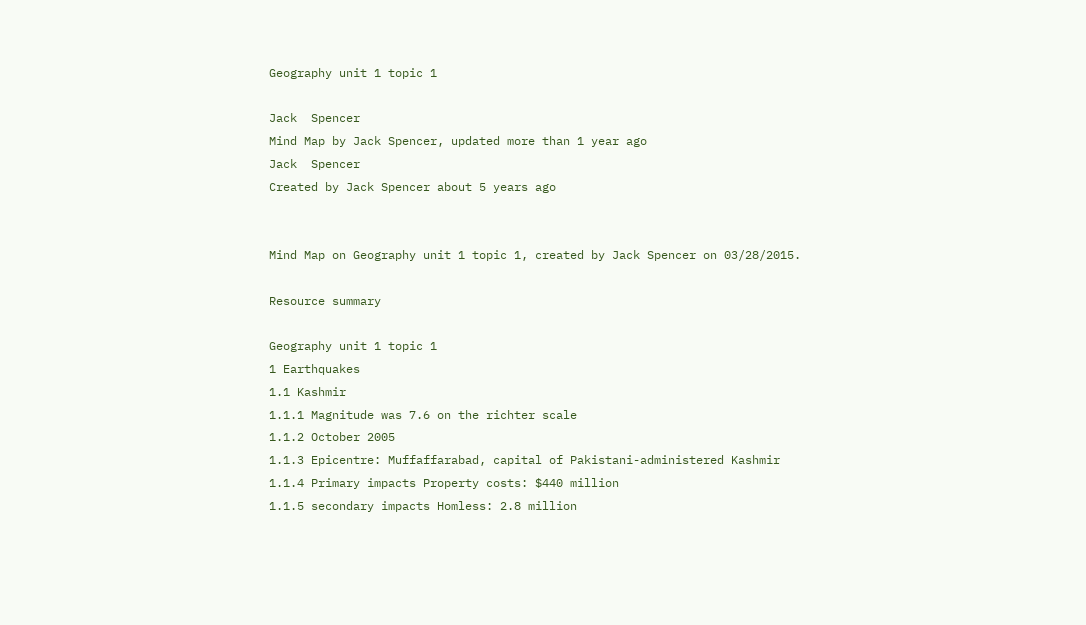Geography unit 1 topic 1

Jack  Spencer
Mind Map by Jack Spencer, updated more than 1 year ago
Jack  Spencer
Created by Jack Spencer about 5 years ago


Mind Map on Geography unit 1 topic 1, created by Jack Spencer on 03/28/2015.

Resource summary

Geography unit 1 topic 1
1 Earthquakes
1.1 Kashmir
1.1.1 Magnitude was 7.6 on the richter scale
1.1.2 October 2005
1.1.3 Epicentre: Muffaffarabad, capital of Pakistani-administered Kashmir
1.1.4 Primary impacts Property costs: $440 million
1.1.5 secondary impacts Homless: 2.8 million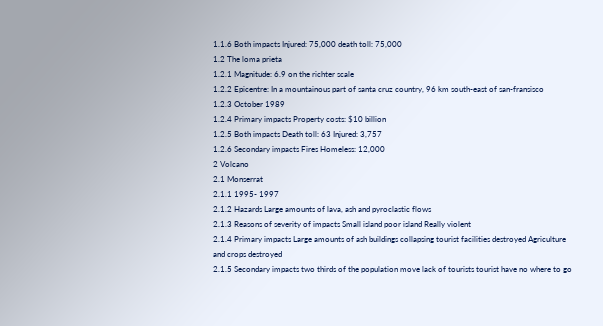1.1.6 Both impacts Injured: 75,000 death toll: 75,000
1.2 The loma prieta
1.2.1 Magnitude: 6.9 on the richter scale
1.2.2 Epicentre: In a mountainous part of santa cruz country, 96 km south-east of san-fransisco
1.2.3 October 1989
1.2.4 Primary impacts Property costs: $10 billion
1.2.5 Both impacts Death toll: 63 Injured: 3,757
1.2.6 Secondary impacts Fires Homeless: 12,000
2 Volcano
2.1 Monserrat
2.1.1 1995- 1997
2.1.2 Hazards Large amounts of lava, ash and pyroclastic flows
2.1.3 Reasons of severity of impacts Small island poor island Really violent
2.1.4 Primary impacts Large amounts of ash buildings collapsing tourist facilities destroyed Agriculture and crops destroyed
2.1.5 Secondary impacts two thirds of the population move lack of tourists tourist have no where to go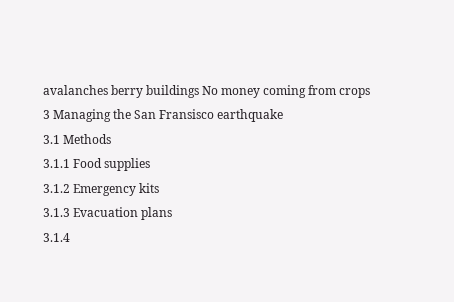avalanches berry buildings No money coming from crops
3 Managing the San Fransisco earthquake
3.1 Methods
3.1.1 Food supplies
3.1.2 Emergency kits
3.1.3 Evacuation plans
3.1.4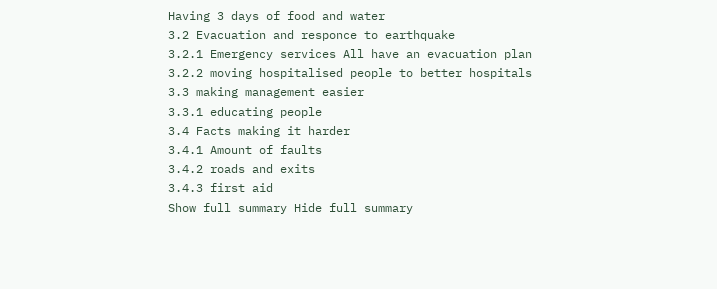Having 3 days of food and water
3.2 Evacuation and responce to earthquake
3.2.1 Emergency services All have an evacuation plan
3.2.2 moving hospitalised people to better hospitals
3.3 making management easier
3.3.1 educating people
3.4 Facts making it harder
3.4.1 Amount of faults
3.4.2 roads and exits
3.4.3 first aid
Show full summary Hide full summary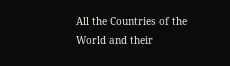All the Countries of the World and their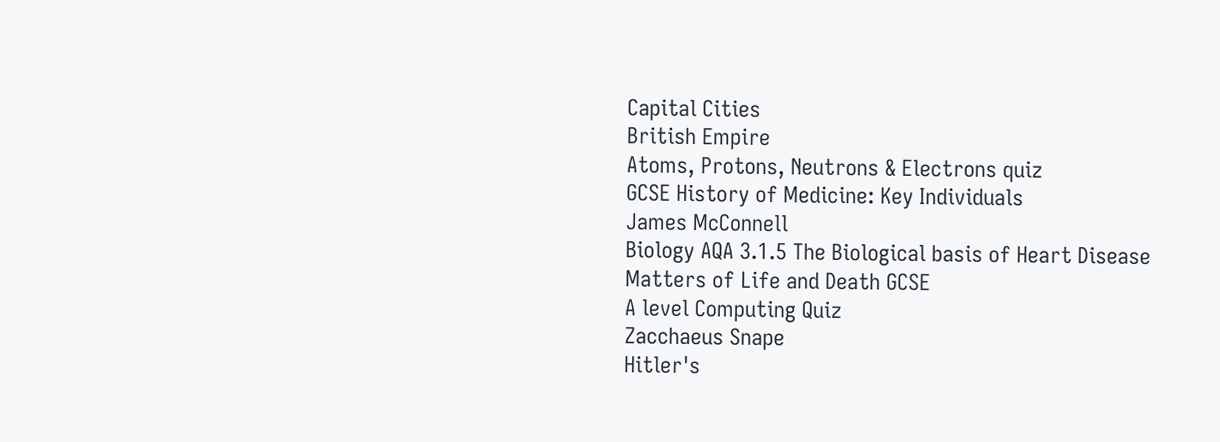Capital Cities
British Empire
Atoms, Protons, Neutrons & Electrons quiz
GCSE History of Medicine: Key Individuals
James McConnell
Biology AQA 3.1.5 The Biological basis of Heart Disease
Matters of Life and Death GCSE
A level Computing Quiz
Zacchaeus Snape
Hitler's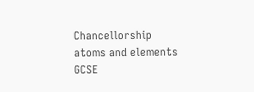Chancellorship
atoms and elements
GCSE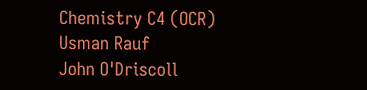Chemistry C4 (OCR)
Usman Rauf
John O'Driscoll